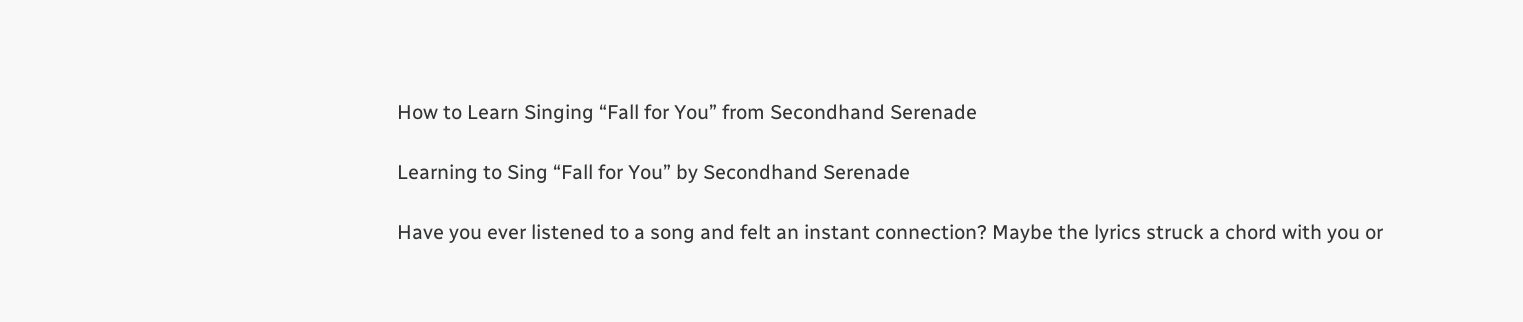How to Learn Singing “Fall for You” from Secondhand Serenade

Learning to Sing “Fall for You” by Secondhand Serenade

Have you ever listened to a song and felt an instant connection? Maybe the lyrics struck a chord with you or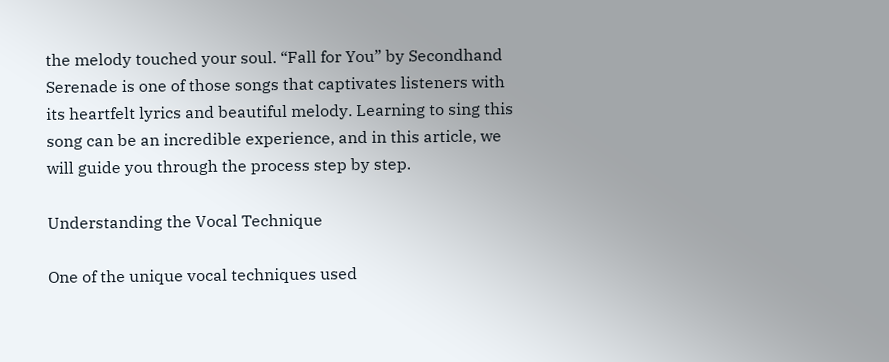the melody touched your soul. “Fall for You” by Secondhand Serenade is one of those songs that captivates listeners with its heartfelt lyrics and beautiful melody. Learning to sing this song can be an incredible experience, and in this article, we will guide you through the process step by step.

Understanding the Vocal Technique

One of the unique vocal techniques used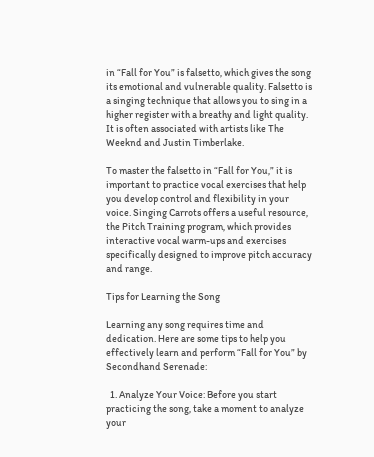in “Fall for You” is falsetto, which gives the song its emotional and vulnerable quality. Falsetto is a singing technique that allows you to sing in a higher register with a breathy and light quality. It is often associated with artists like The Weeknd and Justin Timberlake.

To master the falsetto in “Fall for You,” it is important to practice vocal exercises that help you develop control and flexibility in your voice. Singing Carrots offers a useful resource, the Pitch Training program, which provides interactive vocal warm-ups and exercises specifically designed to improve pitch accuracy and range.

Tips for Learning the Song

Learning any song requires time and dedication. Here are some tips to help you effectively learn and perform “Fall for You” by Secondhand Serenade:

  1. Analyze Your Voice: Before you start practicing the song, take a moment to analyze your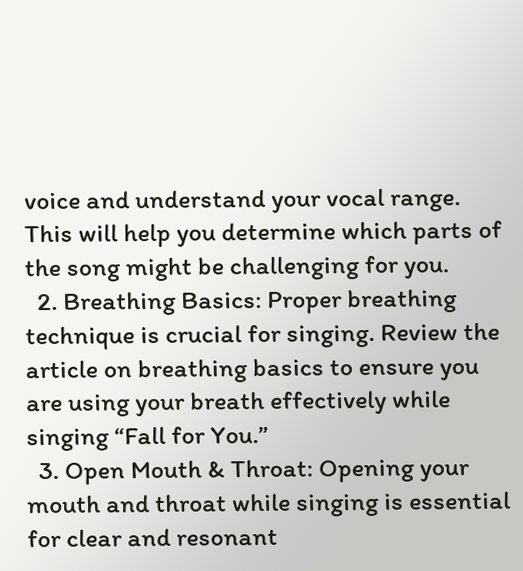voice and understand your vocal range. This will help you determine which parts of the song might be challenging for you.
  2. Breathing Basics: Proper breathing technique is crucial for singing. Review the article on breathing basics to ensure you are using your breath effectively while singing “Fall for You.”
  3. Open Mouth & Throat: Opening your mouth and throat while singing is essential for clear and resonant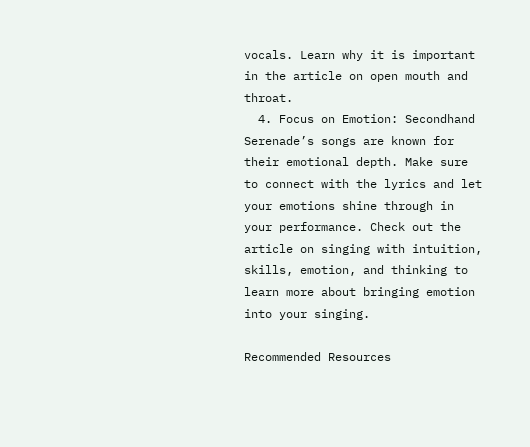vocals. Learn why it is important in the article on open mouth and throat.
  4. Focus on Emotion: Secondhand Serenade’s songs are known for their emotional depth. Make sure to connect with the lyrics and let your emotions shine through in your performance. Check out the article on singing with intuition, skills, emotion, and thinking to learn more about bringing emotion into your singing.

Recommended Resources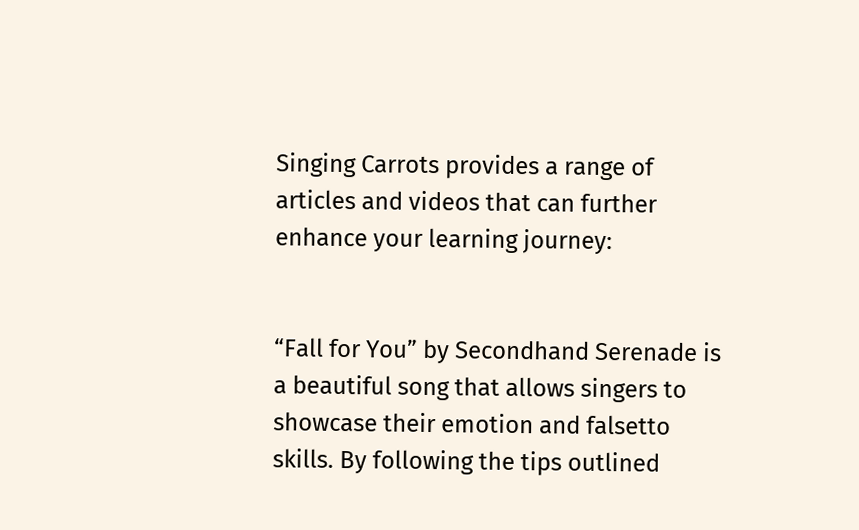Singing Carrots provides a range of articles and videos that can further enhance your learning journey:


“Fall for You” by Secondhand Serenade is a beautiful song that allows singers to showcase their emotion and falsetto skills. By following the tips outlined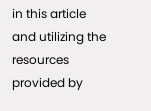in this article and utilizing the resources provided by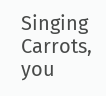Singing Carrots, you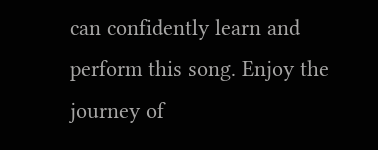can confidently learn and perform this song. Enjoy the journey of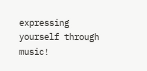expressing yourself through music!